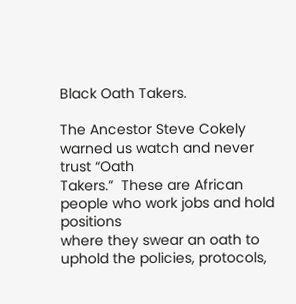Black Oath Takers.

The Ancestor Steve Cokely warned us watch and never trust “Oath
Takers.”  These are African people who work jobs and hold positions
where they swear an oath to uphold the policies, protocols,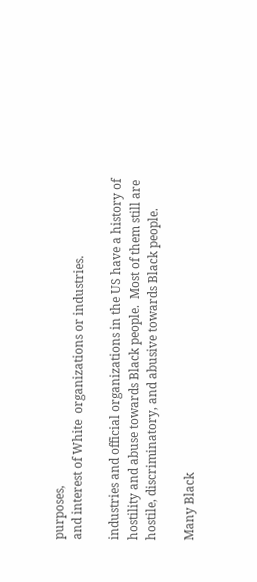purposes,
and interest of White  organizations or industries.

industries and official organizations in the US have a history of
hostility and abuse towards Black people.  Most of them still are
hostile, discriminatory, and abusive towards Black people.

Many Black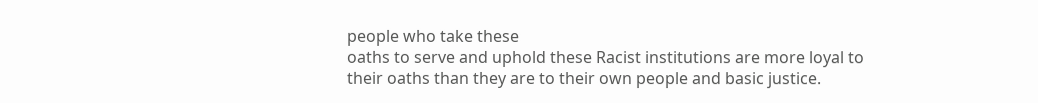people who take these
oaths to serve and uphold these Racist institutions are more loyal to
their oaths than they are to their own people and basic justice.